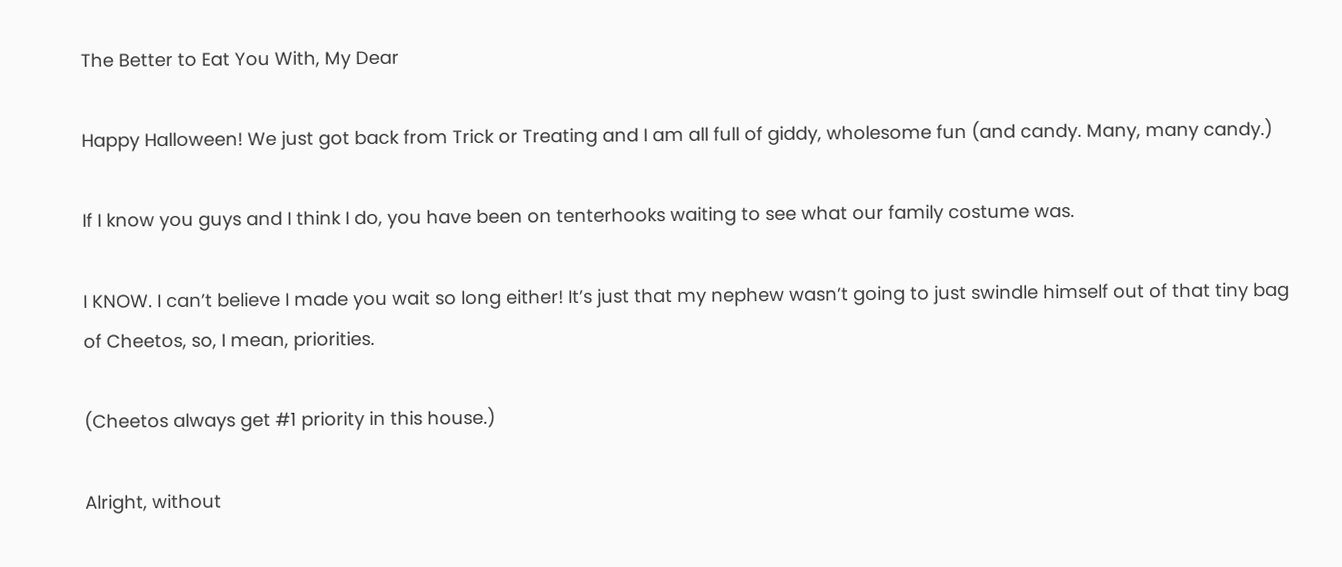The Better to Eat You With, My Dear

Happy Halloween! We just got back from Trick or Treating and I am all full of giddy, wholesome fun (and candy. Many, many candy.)

If I know you guys and I think I do, you have been on tenterhooks waiting to see what our family costume was.

I KNOW. I can’t believe I made you wait so long either! It’s just that my nephew wasn’t going to just swindle himself out of that tiny bag of Cheetos, so, I mean, priorities.

(Cheetos always get #1 priority in this house.)

Alright, without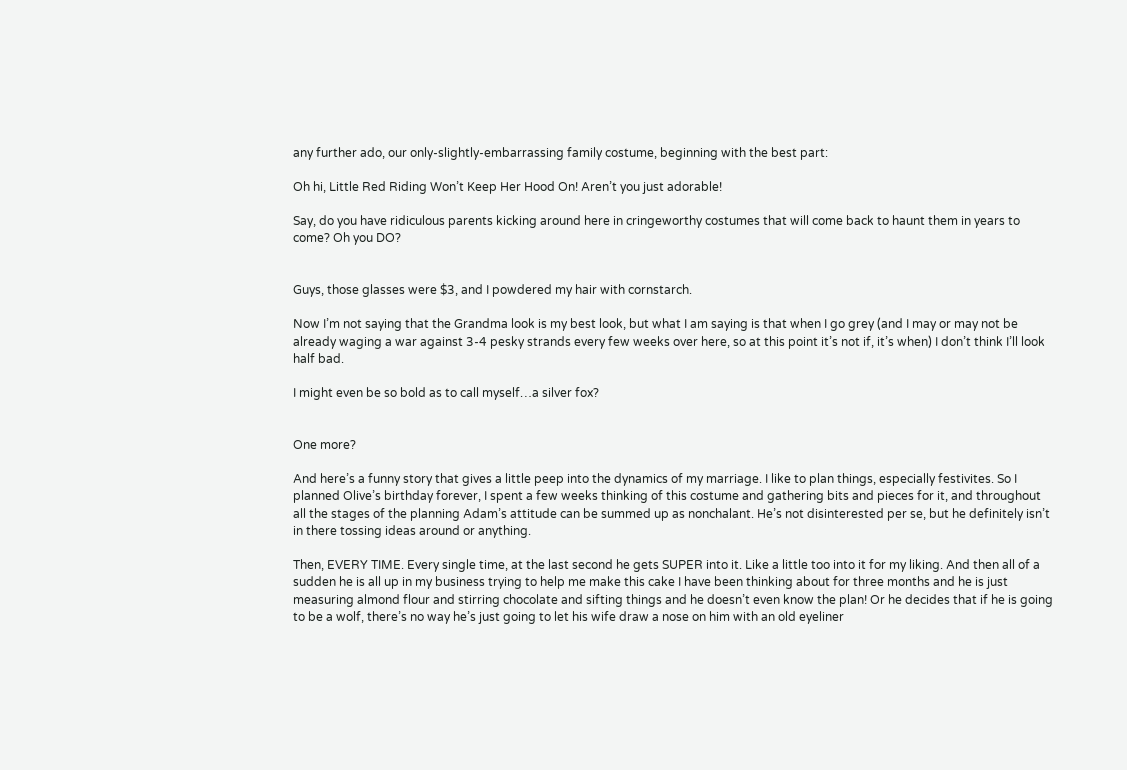any further ado, our only-slightly-embarrassing family costume, beginning with the best part:

Oh hi, Little Red Riding Won’t Keep Her Hood On! Aren’t you just adorable!

Say, do you have ridiculous parents kicking around here in cringeworthy costumes that will come back to haunt them in years to come? Oh you DO?


Guys, those glasses were $3, and I powdered my hair with cornstarch.

Now I’m not saying that the Grandma look is my best look, but what I am saying is that when I go grey (and I may or may not be already waging a war against 3-4 pesky strands every few weeks over here, so at this point it’s not if, it’s when) I don’t think I’ll look half bad.

I might even be so bold as to call myself…a silver fox?


One more?

And here’s a funny story that gives a little peep into the dynamics of my marriage. I like to plan things, especially festivites. So I planned Olive’s birthday forever, I spent a few weeks thinking of this costume and gathering bits and pieces for it, and throughout all the stages of the planning Adam’s attitude can be summed up as nonchalant. He’s not disinterested per se, but he definitely isn’t in there tossing ideas around or anything.

Then, EVERY TIME. Every single time, at the last second he gets SUPER into it. Like a little too into it for my liking. And then all of a sudden he is all up in my business trying to help me make this cake I have been thinking about for three months and he is just measuring almond flour and stirring chocolate and sifting things and he doesn’t even know the plan! Or he decides that if he is going to be a wolf, there’s no way he’s just going to let his wife draw a nose on him with an old eyeliner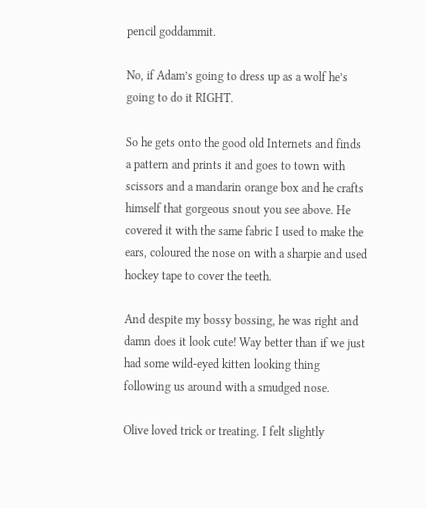pencil goddammit.

No, if Adam’s going to dress up as a wolf he’s going to do it RIGHT.

So he gets onto the good old Internets and finds a pattern and prints it and goes to town with scissors and a mandarin orange box and he crafts himself that gorgeous snout you see above. He covered it with the same fabric I used to make the ears, coloured the nose on with a sharpie and used hockey tape to cover the teeth.

And despite my bossy bossing, he was right and damn does it look cute! Way better than if we just had some wild-eyed kitten looking thing following us around with a smudged nose.

Olive loved trick or treating. I felt slightly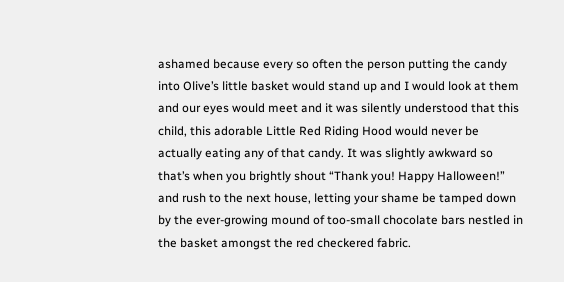ashamed because every so often the person putting the candy into Olive’s little basket would stand up and I would look at them and our eyes would meet and it was silently understood that this child, this adorable Little Red Riding Hood would never be actually eating any of that candy. It was slightly awkward so that’s when you brightly shout “Thank you! Happy Halloween!” and rush to the next house, letting your shame be tamped down by the ever-growing mound of too-small chocolate bars nestled in the basket amongst the red checkered fabric.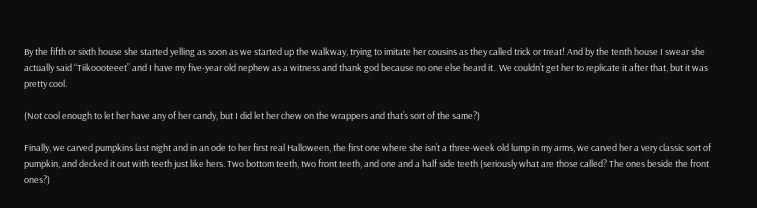By the fifth or sixth house she started yelling as soon as we started up the walkway, trying to imitate her cousins as they called trick or treat! And by the tenth house I swear she actually said “Tiikoooteeet” and I have my five-year old nephew as a witness and thank god because no one else heard it.  We couldn’t get her to replicate it after that, but it was pretty cool.

(Not cool enough to let her have any of her candy, but I did let her chew on the wrappers and that’s sort of the same?)

Finally, we carved pumpkins last night and in an ode to her first real Halloween, the first one where she isn’t a three-week old lump in my arms, we carved her a very classic sort of pumpkin, and decked it out with teeth just like hers. Two bottom teeth, two front teeth, and one and a half side teeth (seriously what are those called? The ones beside the front ones?)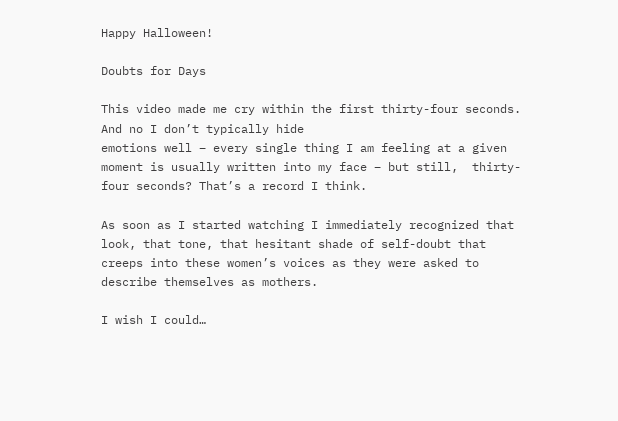Happy Halloween!

Doubts for Days

This video made me cry within the first thirty-four seconds. And no I don’t typically hide
emotions well – every single thing I am feeling at a given moment is usually written into my face – but still,  thirty-four seconds? That’s a record I think.

As soon as I started watching I immediately recognized that look, that tone, that hesitant shade of self-doubt that creeps into these women’s voices as they were asked to describe themselves as mothers.

I wish I could…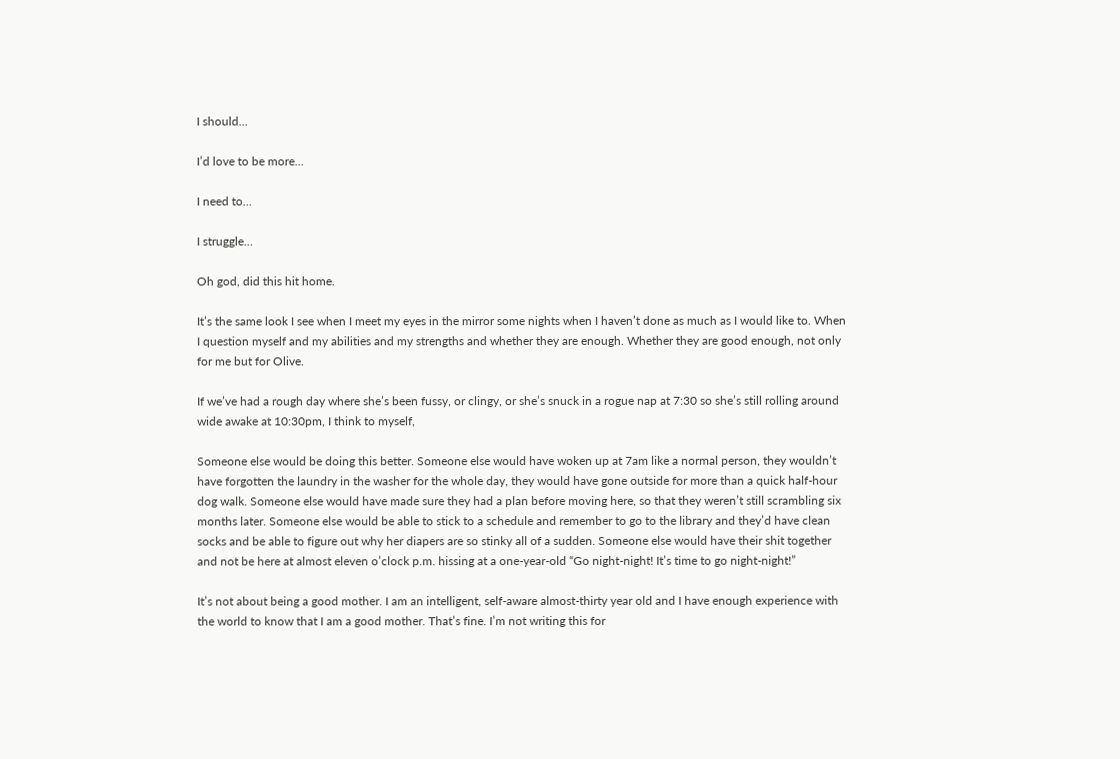I should…

I’d love to be more…

I need to…

I struggle…

Oh god, did this hit home.

It’s the same look I see when I meet my eyes in the mirror some nights when I haven’t done as much as I would like to. When I question myself and my abilities and my strengths and whether they are enough. Whether they are good enough, not only for me but for Olive.

If we’ve had a rough day where she’s been fussy, or clingy, or she’s snuck in a rogue nap at 7:30 so she’s still rolling around wide awake at 10:30pm, I think to myself,

Someone else would be doing this better. Someone else would have woken up at 7am like a normal person, they wouldn’t have forgotten the laundry in the washer for the whole day, they would have gone outside for more than a quick half-hour dog walk. Someone else would have made sure they had a plan before moving here, so that they weren’t still scrambling six months later. Someone else would be able to stick to a schedule and remember to go to the library and they’d have clean socks and be able to figure out why her diapers are so stinky all of a sudden. Someone else would have their shit together and not be here at almost eleven o’clock p.m. hissing at a one-year-old “Go night-night! It’s time to go night-night!”

It’s not about being a good mother. I am an intelligent, self-aware almost-thirty year old and I have enough experience with the world to know that I am a good mother. That’s fine. I’m not writing this for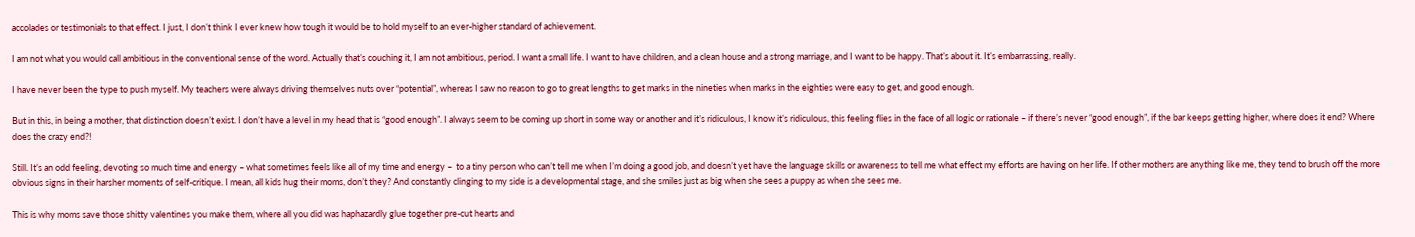accolades or testimonials to that effect. I just, I don’t think I ever knew how tough it would be to hold myself to an ever-higher standard of achievement.

I am not what you would call ambitious in the conventional sense of the word. Actually that’s couching it, I am not ambitious, period. I want a small life. I want to have children, and a clean house and a strong marriage, and I want to be happy. That’s about it. It’s embarrassing, really.

I have never been the type to push myself. My teachers were always driving themselves nuts over “potential”, whereas I saw no reason to go to great lengths to get marks in the nineties when marks in the eighties were easy to get, and good enough.

But in this, in being a mother, that distinction doesn’t exist. I don’t have a level in my head that is “good enough”. I always seem to be coming up short in some way or another and it’s ridiculous, I know it’s ridiculous, this feeling flies in the face of all logic or rationale – if there’s never “good enough”, if the bar keeps getting higher, where does it end? Where does the crazy end?!

Still. It’s an odd feeling, devoting so much time and energy – what sometimes feels like all of my time and energy –  to a tiny person who can’t tell me when I’m doing a good job, and doesn’t yet have the language skills or awareness to tell me what effect my efforts are having on her life. If other mothers are anything like me, they tend to brush off the more obvious signs in their harsher moments of self-critique. I mean, all kids hug their moms, don’t they? And constantly clinging to my side is a developmental stage, and she smiles just as big when she sees a puppy as when she sees me.

This is why moms save those shitty valentines you make them, where all you did was haphazardly glue together pre-cut hearts and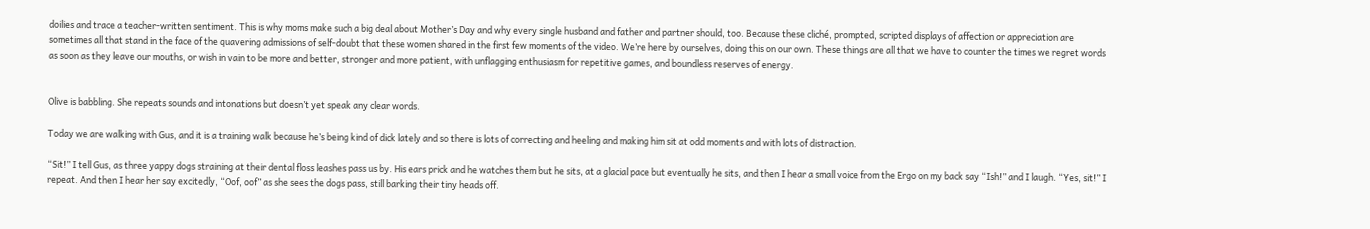doilies and trace a teacher-written sentiment. This is why moms make such a big deal about Mother’s Day and why every single husband and father and partner should, too. Because these cliché, prompted, scripted displays of affection or appreciation are sometimes all that stand in the face of the quavering admissions of self-doubt that these women shared in the first few moments of the video. We’re here by ourselves, doing this on our own. These things are all that we have to counter the times we regret words as soon as they leave our mouths, or wish in vain to be more and better, stronger and more patient, with unflagging enthusiasm for repetitive games, and boundless reserves of energy.


Olive is babbling. She repeats sounds and intonations but doesn’t yet speak any clear words.

Today we are walking with Gus, and it is a training walk because he’s being kind of dick lately and so there is lots of correcting and heeling and making him sit at odd moments and with lots of distraction.

“Sit!” I tell Gus, as three yappy dogs straining at their dental floss leashes pass us by. His ears prick and he watches them but he sits, at a glacial pace but eventually he sits, and then I hear a small voice from the Ergo on my back say “Ish!” and I laugh. “Yes, sit!” I repeat. And then I hear her say excitedly, “Oof, oof” as she sees the dogs pass, still barking their tiny heads off.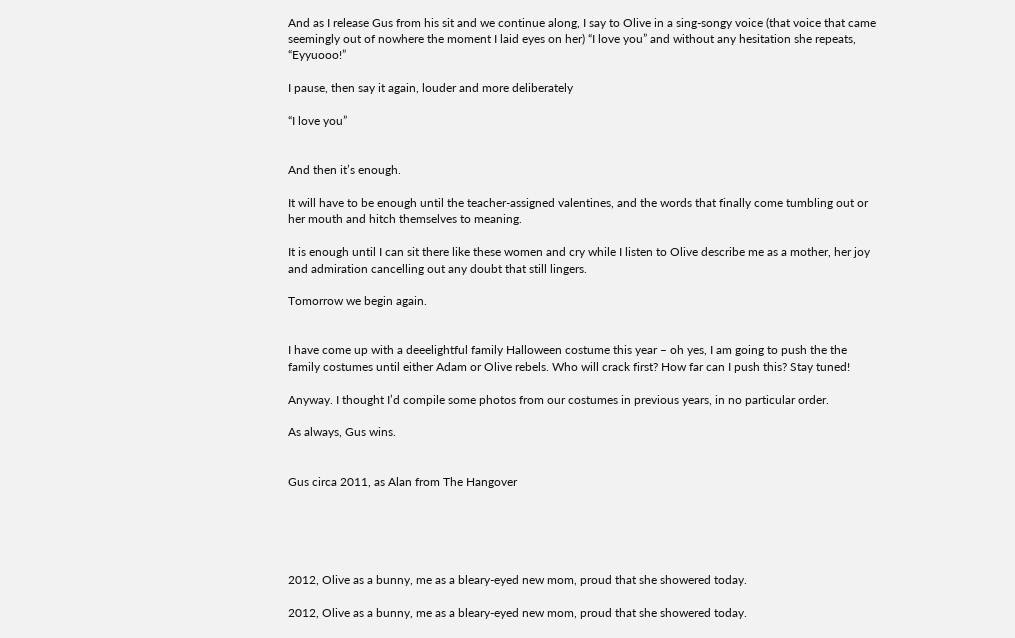And as I release Gus from his sit and we continue along, I say to Olive in a sing-songy voice (that voice that came seemingly out of nowhere the moment I laid eyes on her) “I love you” and without any hesitation she repeats, “Eyyuooo!”

I pause, then say it again, louder and more deliberately

“I love you”


And then it’s enough.

It will have to be enough until the teacher-assigned valentines, and the words that finally come tumbling out or her mouth and hitch themselves to meaning.

It is enough until I can sit there like these women and cry while I listen to Olive describe me as a mother, her joy and admiration cancelling out any doubt that still lingers.

Tomorrow we begin again.


I have come up with a deeelightful family Halloween costume this year – oh yes, I am going to push the the family costumes until either Adam or Olive rebels. Who will crack first? How far can I push this? Stay tuned!

Anyway. I thought I’d compile some photos from our costumes in previous years, in no particular order.

As always, Gus wins.


Gus circa 2011, as Alan from The Hangover





2012, Olive as a bunny, me as a bleary-eyed new mom, proud that she showered today.

2012, Olive as a bunny, me as a bleary-eyed new mom, proud that she showered today.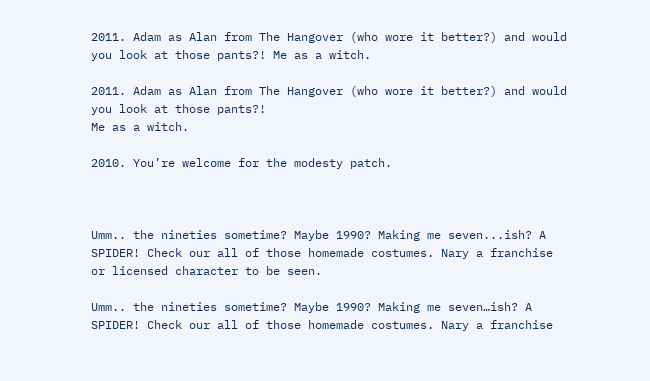2011. Adam as Alan from The Hangover (who wore it better?) and would you look at those pants?! Me as a witch.

2011. Adam as Alan from The Hangover (who wore it better?) and would you look at those pants?!
Me as a witch.

2010. You’re welcome for the modesty patch.



Umm.. the nineties sometime? Maybe 1990? Making me seven...ish? A SPIDER! Check our all of those homemade costumes. Nary a franchise or licensed character to be seen.

Umm.. the nineties sometime? Maybe 1990? Making me seven…ish? A SPIDER! Check our all of those homemade costumes. Nary a franchise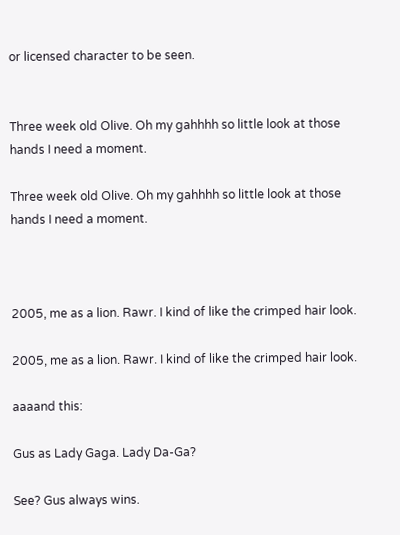or licensed character to be seen.


Three week old Olive. Oh my gahhhh so little look at those hands I need a moment.

Three week old Olive. Oh my gahhhh so little look at those hands I need a moment.



2005, me as a lion. Rawr. I kind of like the crimped hair look.

2005, me as a lion. Rawr. I kind of like the crimped hair look.

aaaand this:

Gus as Lady Gaga. Lady Da-Ga?

See? Gus always wins.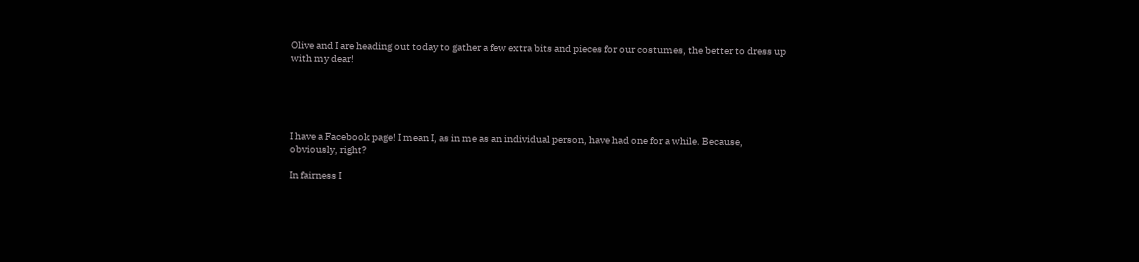Olive and I are heading out today to gather a few extra bits and pieces for our costumes, the better to dress up with my dear!





I have a Facebook page! I mean I, as in me as an individual person, have had one for a while. Because, obviously, right?

In fairness I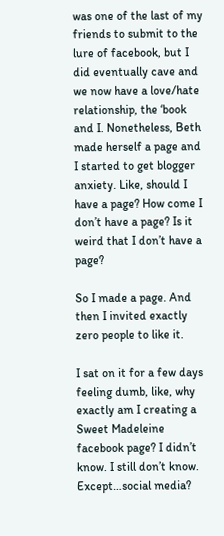was one of the last of my friends to submit to the lure of facebook, but I did eventually cave and we now have a love/hate relationship, the ‘book and I. Nonetheless, Beth made herself a page and I started to get blogger anxiety. Like, should I have a page? How come I don’t have a page? Is it weird that I don’t have a page?

So I made a page. And then I invited exactly zero people to like it.

I sat on it for a few days feeling dumb, like, why exactly am I creating a Sweet Madeleine facebook page? I didn’t know. I still don’t know. Except…social media?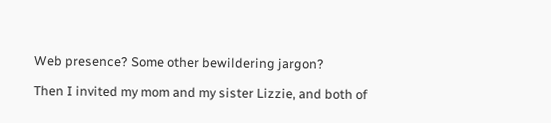Web presence? Some other bewildering jargon?

Then I invited my mom and my sister Lizzie, and both of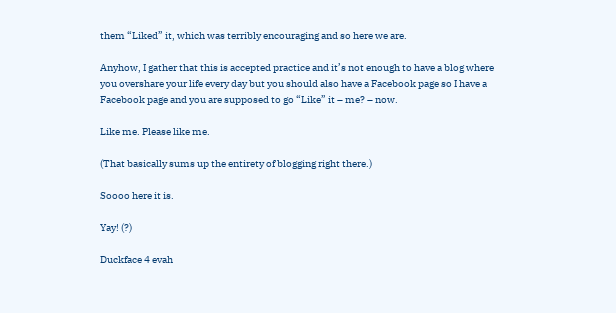them “Liked” it, which was terribly encouraging and so here we are.

Anyhow, I gather that this is accepted practice and it’s not enough to have a blog where you overshare your life every day but you should also have a Facebook page so I have a Facebook page and you are supposed to go “Like” it – me? – now.

Like me. Please like me.

(That basically sums up the entirety of blogging right there.)

Soooo here it is.

Yay! (?)

Duckface 4 evah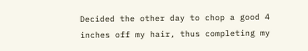Decided the other day to chop a good 4 inches off my hair, thus completing my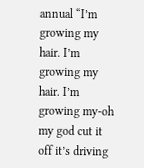annual “I’m growing my hair. I’m growing my hair. I’m growing my-oh my god cut it off it’s driving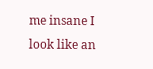me insane I look like an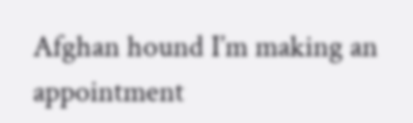Afghan hound I’m making an appointment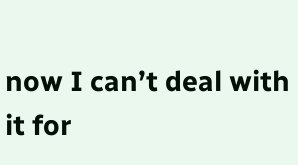now I can’t deal with it for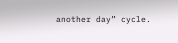another day” cycle.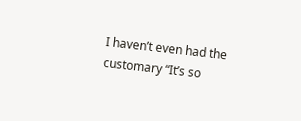I haven’t even had the customary “It’s so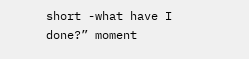short -what have I done?” moment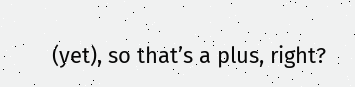(yet), so that’s a plus, right?